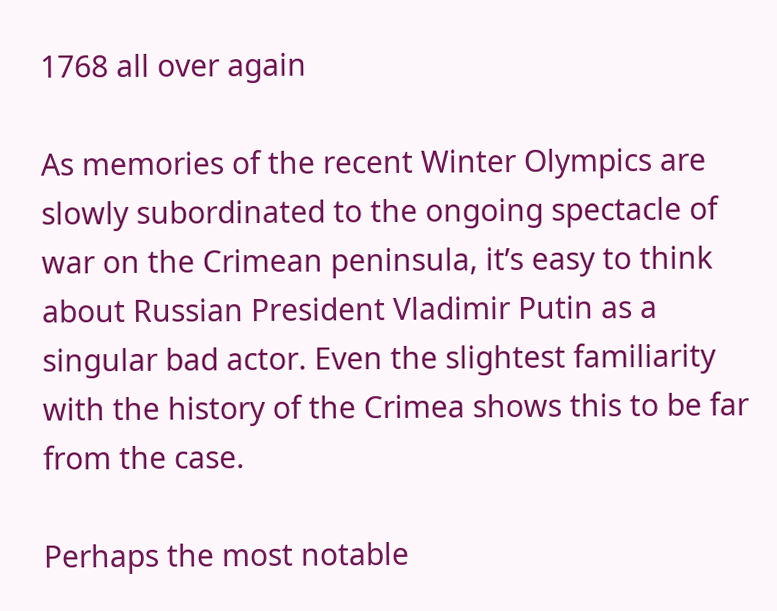1768 all over again

As memories of the recent Winter Olympics are slowly subordinated to the ongoing spectacle of war on the Crimean peninsula, it’s easy to think about Russian President Vladimir Putin as a singular bad actor. Even the slightest familiarity with the history of the Crimea shows this to be far from the case.

Perhaps the most notable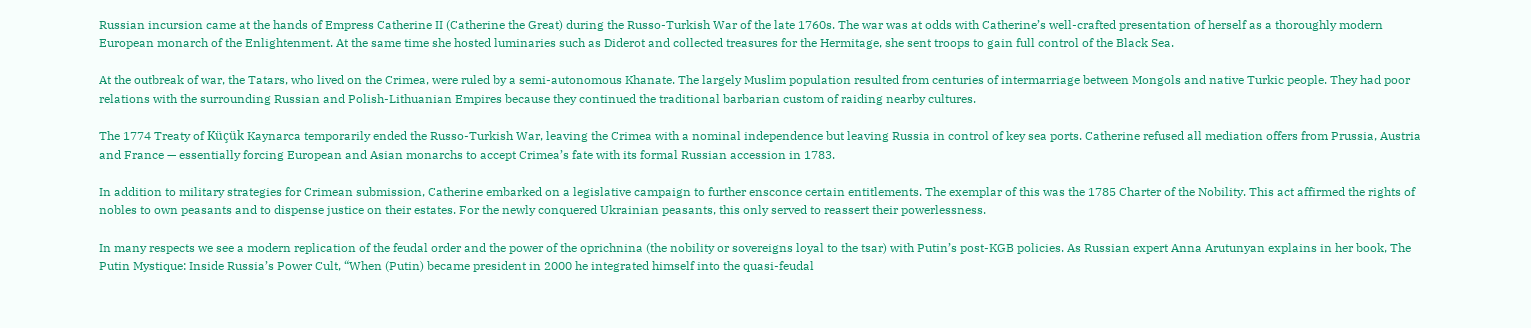Russian incursion came at the hands of Empress Catherine II (Catherine the Great) during the Russo-Turkish War of the late 1760s. The war was at odds with Catherine’s well-crafted presentation of herself as a thoroughly modern European monarch of the Enlightenment. At the same time she hosted luminaries such as Diderot and collected treasures for the Hermitage, she sent troops to gain full control of the Black Sea.

At the outbreak of war, the Tatars, who lived on the Crimea, were ruled by a semi-autonomous Khanate. The largely Muslim population resulted from centuries of intermarriage between Mongols and native Turkic people. They had poor relations with the surrounding Russian and Polish-Lithuanian Empires because they continued the traditional barbarian custom of raiding nearby cultures.

The 1774 Treaty of Küçük Kaynarca temporarily ended the Russo-Turkish War, leaving the Crimea with a nominal independence but leaving Russia in control of key sea ports. Catherine refused all mediation offers from Prussia, Austria and France — essentially forcing European and Asian monarchs to accept Crimea’s fate with its formal Russian accession in 1783.

In addition to military strategies for Crimean submission, Catherine embarked on a legislative campaign to further ensconce certain entitlements. The exemplar of this was the 1785 Charter of the Nobility. This act affirmed the rights of nobles to own peasants and to dispense justice on their estates. For the newly conquered Ukrainian peasants, this only served to reassert their powerlessness.

In many respects we see a modern replication of the feudal order and the power of the oprichnina (the nobility or sovereigns loyal to the tsar) with Putin’s post-KGB policies. As Russian expert Anna Arutunyan explains in her book, The Putin Mystique: Inside Russia’s Power Cult, “When (Putin) became president in 2000 he integrated himself into the quasi-feudal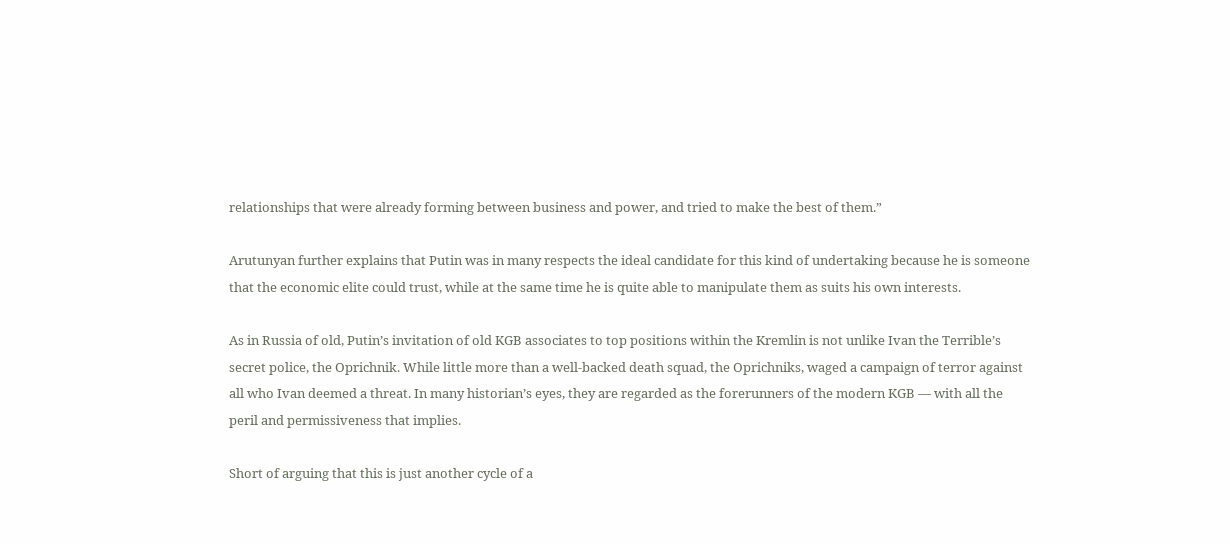relationships that were already forming between business and power, and tried to make the best of them.”

Arutunyan further explains that Putin was in many respects the ideal candidate for this kind of undertaking because he is someone that the economic elite could trust, while at the same time he is quite able to manipulate them as suits his own interests.

As in Russia of old, Putin’s invitation of old KGB associates to top positions within the Kremlin is not unlike Ivan the Terrible’s secret police, the Oprichnik. While little more than a well-backed death squad, the Oprichniks, waged a campaign of terror against all who Ivan deemed a threat. In many historian’s eyes, they are regarded as the forerunners of the modern KGB — with all the peril and permissiveness that implies.

Short of arguing that this is just another cycle of a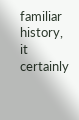familiar history, it certainly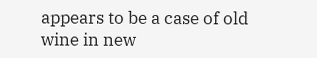appears to be a case of old wine in new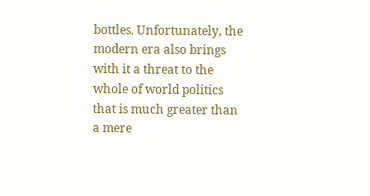bottles. Unfortunately, the modern era also brings with it a threat to the whole of world politics that is much greater than a mere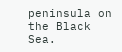peninsula on the Black Sea.